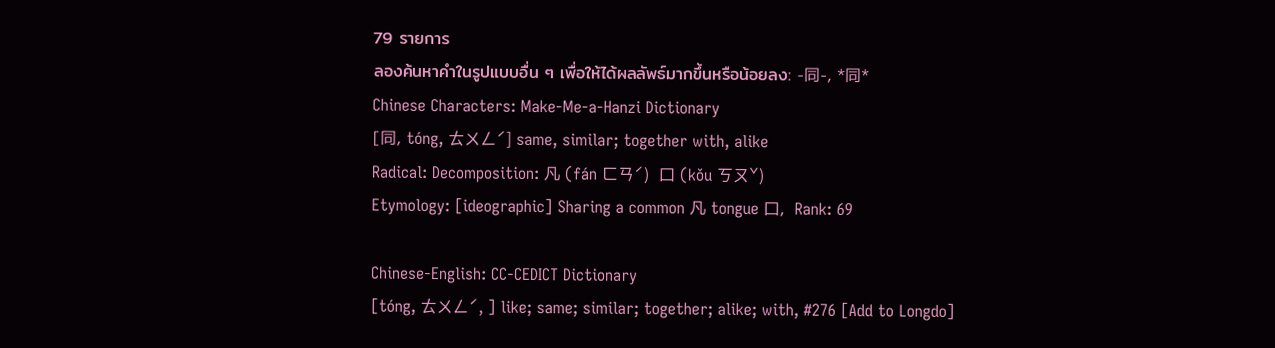79 รายการ
ลองค้นหาคำในรูปแบบอื่น ๆ เพื่อให้ได้ผลลัพธ์มากขึ้นหรือน้อยลง: -同-, *同*
Chinese Characters: Make-Me-a-Hanzi Dictionary
[同, tóng, ㄊㄨㄥˊ] same, similar; together with, alike
Radical: Decomposition: 凡 (fán ㄈㄢˊ)  口 (kǒu ㄎㄡˇ)
Etymology: [ideographic] Sharing a common 凡 tongue 口,  Rank: 69

Chinese-English: CC-CEDICT Dictionary
[tóng, ㄊㄨㄥˊ, ] like; same; similar; together; alike; with, #276 [Add to Longdo]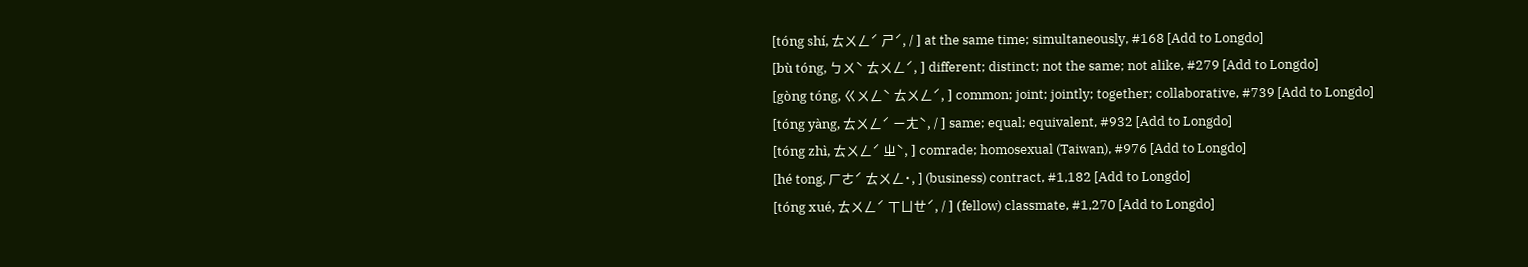[tóng shí, ㄊㄨㄥˊ ㄕˊ, / ] at the same time; simultaneously, #168 [Add to Longdo]
[bù tóng, ㄅㄨˋ ㄊㄨㄥˊ, ] different; distinct; not the same; not alike, #279 [Add to Longdo]
[gòng tóng, ㄍㄨㄥˋ ㄊㄨㄥˊ, ] common; joint; jointly; together; collaborative, #739 [Add to Longdo]
[tóng yàng, ㄊㄨㄥˊ ㄧㄤˋ, / ] same; equal; equivalent, #932 [Add to Longdo]
[tóng zhì, ㄊㄨㄥˊ ㄓˋ, ] comrade; homosexual (Taiwan), #976 [Add to Longdo]
[hé tong, ㄏㄜˊ ㄊㄨㄥ˙, ] (business) contract, #1,182 [Add to Longdo]
[tóng xué, ㄊㄨㄥˊ ㄒㄩㄝˊ, / ] (fellow) classmate, #1,270 [Add to Longdo]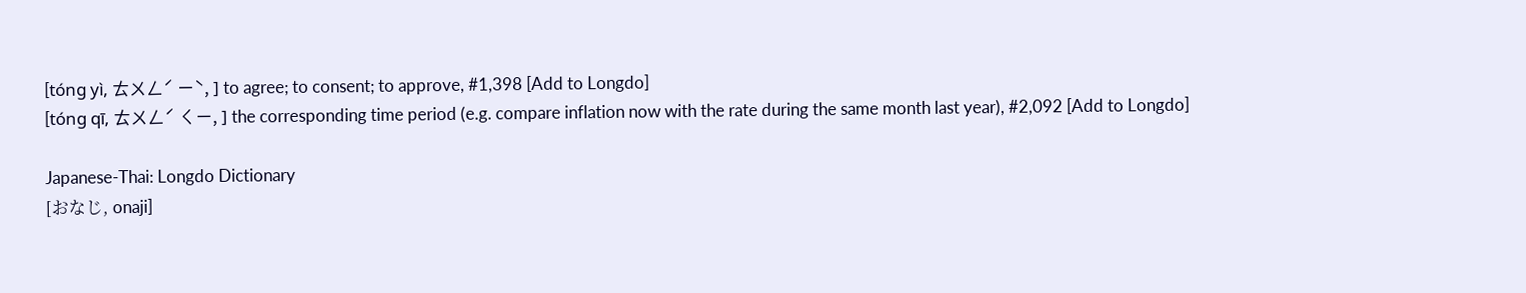[tóng yì, ㄊㄨㄥˊ ㄧˋ, ] to agree; to consent; to approve, #1,398 [Add to Longdo]
[tóng qī, ㄊㄨㄥˊ ㄑㄧ, ] the corresponding time period (e.g. compare inflation now with the rate during the same month last year), #2,092 [Add to Longdo]

Japanese-Thai: Longdo Dictionary
[おなじ, onaji]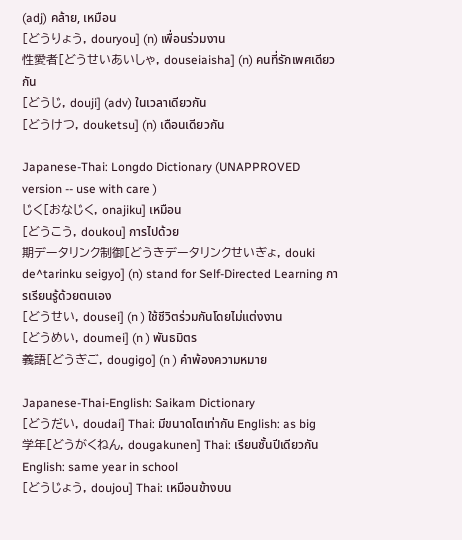(adj) คล้าย, เหมือน
[どうりょう, douryou] (n) เพื่อนร่วมงาน
性愛者[どうせいあいしゃ, douseiaisha] (n) คนที่รักเพศเดียวกัน
[どうじ, douji] (adv) ในเวลาเดียวกัน
[どうけつ, douketsu] (n) เดือนเดียวกัน

Japanese-Thai: Longdo Dictionary (UNAPPROVED version -- use with care )
じく[おなじく, onajiku] เหมือน
[どうこう, doukou] การไปด้วย
期データリンク制御[どうきデータリンクせいぎょ, douki de^tarinku seigyo] (n) stand for Self-Directed Learning การเรียนรู้ด้วยตนเอง
[どうせい, dousei] (n ) ใช้ชีวิตร่วมกันโดยไม่แต่งงาน
[どうめい, doumei] (n ) พันธมิตร
義語[どうぎご, dougigo] (n ) คำพ้องความหมาย

Japanese-Thai-English: Saikam Dictionary
[どうだい, doudai] Thai: มีขนาดโตเท่ากัน English: as big
学年[どうがくねん, dougakunen] Thai: เรียนชั้นปีเดียวกัน English: same year in school
[どうじょう, doujou] Thai: เหมือนข้างบน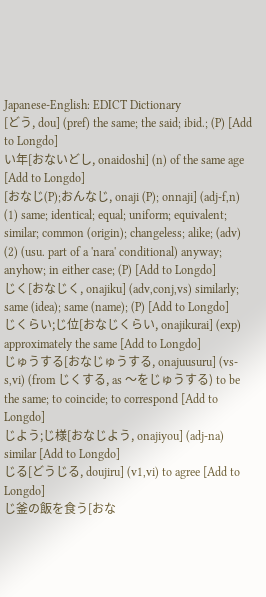Japanese-English: EDICT Dictionary
[どう, dou] (pref) the same; the said; ibid.; (P) [Add to Longdo]
い年[おないどし, onaidoshi] (n) of the same age [Add to Longdo]
[おなじ(P);おんなじ, onaji (P); onnaji] (adj-f,n) (1) same; identical; equal; uniform; equivalent; similar; common (origin); changeless; alike; (adv) (2) (usu. part of a 'nara' conditional) anyway; anyhow; in either case; (P) [Add to Longdo]
じく[おなじく, onajiku] (adv,conj,vs) similarly; same (idea); same (name); (P) [Add to Longdo]
じくらい;じ位[おなじくらい, onajikurai] (exp) approximately the same [Add to Longdo]
じゅうする[おなじゅうする, onajuusuru] (vs-s,vi) (from じくする, as 〜をじゅうする) to be the same; to coincide; to correspond [Add to Longdo]
じよう;じ様[おなじよう, onajiyou] (adj-na) similar [Add to Longdo]
じる[どうじる, doujiru] (v1,vi) to agree [Add to Longdo]
じ釜の飯を食う[おな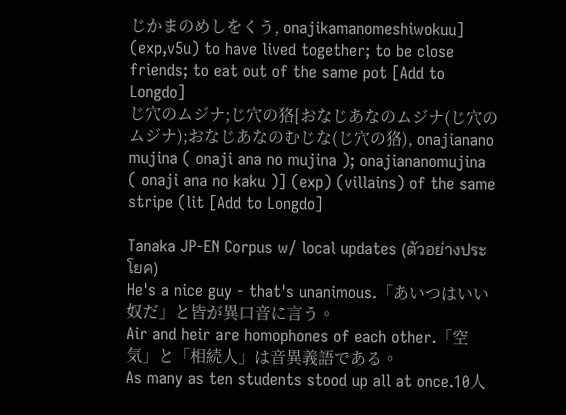じかまのめしをくう, onajikamanomeshiwokuu] (exp,v5u) to have lived together; to be close friends; to eat out of the same pot [Add to Longdo]
じ穴のムジナ;じ穴の狢[おなじあなのムジナ(じ穴のムジナ);おなじあなのむじな(じ穴の狢), onajianano mujina ( onaji ana no mujina ); onajiananomujina ( onaji ana no kaku )] (exp) (villains) of the same stripe (lit [Add to Longdo]

Tanaka JP-EN Corpus w/ local updates (ตัวอย่างประโยค)
He's a nice guy - that's unanimous.「あいつはいい奴だ」と皆が異口音に言う。
Air and heir are homophones of each other.「空気」と「相続人」は音異義語である。
As many as ten students stood up all at once.10人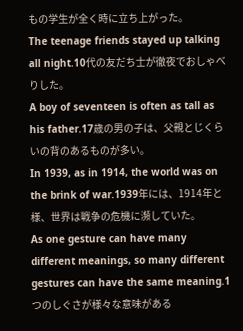もの学生が全く時に立ち上がった。
The teenage friends stayed up talking all night.10代の友だち士が徹夜でおしゃべりした。
A boy of seventeen is often as tall as his father.17歳の男の子は、父親とじくらいの背のあるものが多い。
In 1939, as in 1914, the world was on the brink of war.1939年には、1914年と様、世界は戦争の危機に瀕していた。
As one gesture can have many different meanings, so many different gestures can have the same meaning.1つのしぐさが様々な意味がある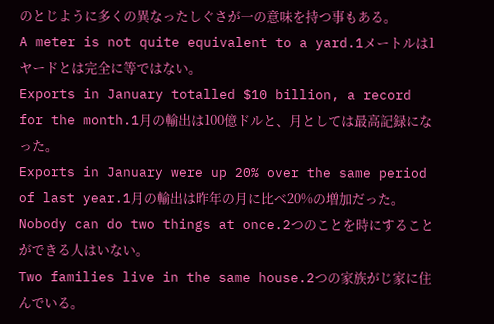のとじように多くの異なったしぐさが一の意味を持つ事もある。
A meter is not quite equivalent to a yard.1メートルは1ヤードとは完全に等ではない。
Exports in January totalled $10 billion, a record for the month.1月の輸出は100億ドルと、月としては最高記録になった。
Exports in January were up 20% over the same period of last year.1月の輸出は昨年の月に比べ20%の増加だった。
Nobody can do two things at once.2つのことを時にすることができる人はいない。
Two families live in the same house.2つの家族がじ家に住んでいる。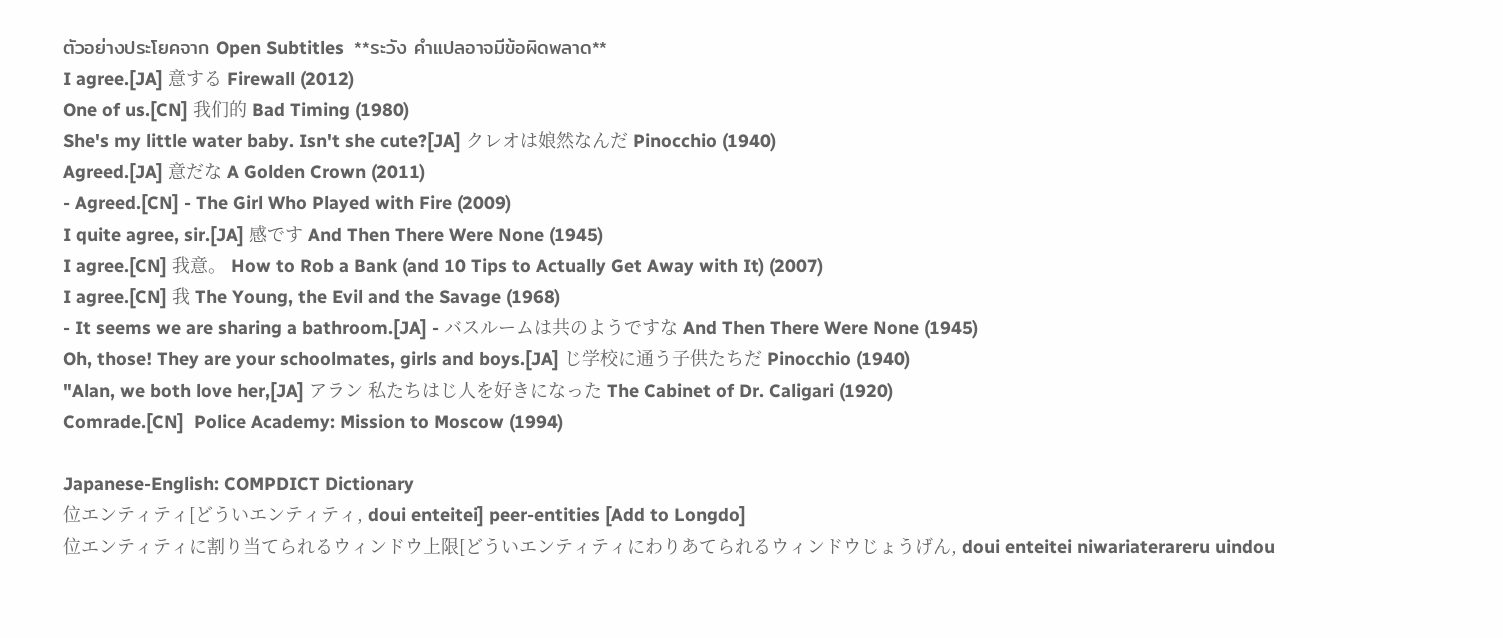ตัวอย่างประโยคจาก Open Subtitles  **ระวัง คำแปลอาจมีข้อผิดพลาด**
I agree.[JA] 意する Firewall (2012)
One of us.[CN] 我们的 Bad Timing (1980)
She's my little water baby. Isn't she cute?[JA] クレオは娘然なんだ Pinocchio (1940)
Agreed.[JA] 意だな A Golden Crown (2011)
- Agreed.[CN] - The Girl Who Played with Fire (2009)
I quite agree, sir.[JA] 感です And Then There Were None (1945)
I agree.[CN] 我意。 How to Rob a Bank (and 10 Tips to Actually Get Away with It) (2007)
I agree.[CN] 我 The Young, the Evil and the Savage (1968)
- It seems we are sharing a bathroom.[JA] - バスルームは共のようですな And Then There Were None (1945)
Oh, those! They are your schoolmates, girls and boys.[JA] じ学校に通う子供たちだ Pinocchio (1940)
"Alan, we both love her,[JA] アラン 私たちはじ人を好きになった The Cabinet of Dr. Caligari (1920)
Comrade.[CN]  Police Academy: Mission to Moscow (1994)

Japanese-English: COMPDICT Dictionary
位エンティティ[どういエンティティ, doui enteitei] peer-entities [Add to Longdo]
位エンティティに割り当てられるウィンドウ上限[どういエンティティにわりあてられるウィンドウじょうげん, doui enteitei niwariaterareru uindou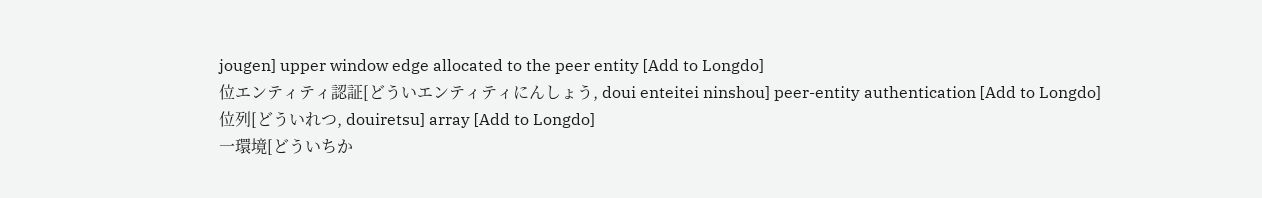jougen] upper window edge allocated to the peer entity [Add to Longdo]
位エンティティ認証[どういエンティティにんしょう, doui enteitei ninshou] peer-entity authentication [Add to Longdo]
位列[どういれつ, douiretsu] array [Add to Longdo]
一環境[どういちか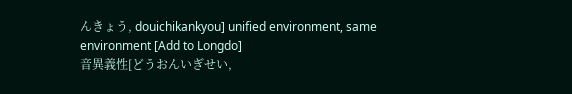んきょう, douichikankyou] unified environment, same environment [Add to Longdo]
音異義性[どうおんいぎせい,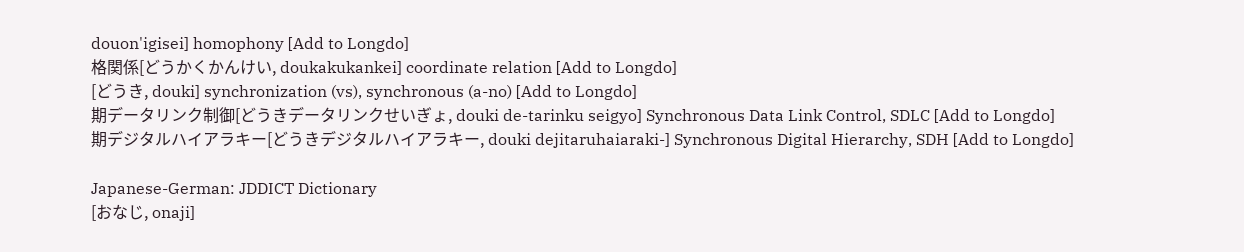douon'igisei] homophony [Add to Longdo]
格関係[どうかくかんけい, doukakukankei] coordinate relation [Add to Longdo]
[どうき, douki] synchronization (vs), synchronous (a-no) [Add to Longdo]
期データリンク制御[どうきデータリンクせいぎょ, douki de-tarinku seigyo] Synchronous Data Link Control, SDLC [Add to Longdo]
期デジタルハイアラキー[どうきデジタルハイアラキー, douki dejitaruhaiaraki-] Synchronous Digital Hierarchy, SDH [Add to Longdo]

Japanese-German: JDDICT Dictionary
[おなじ, onaji]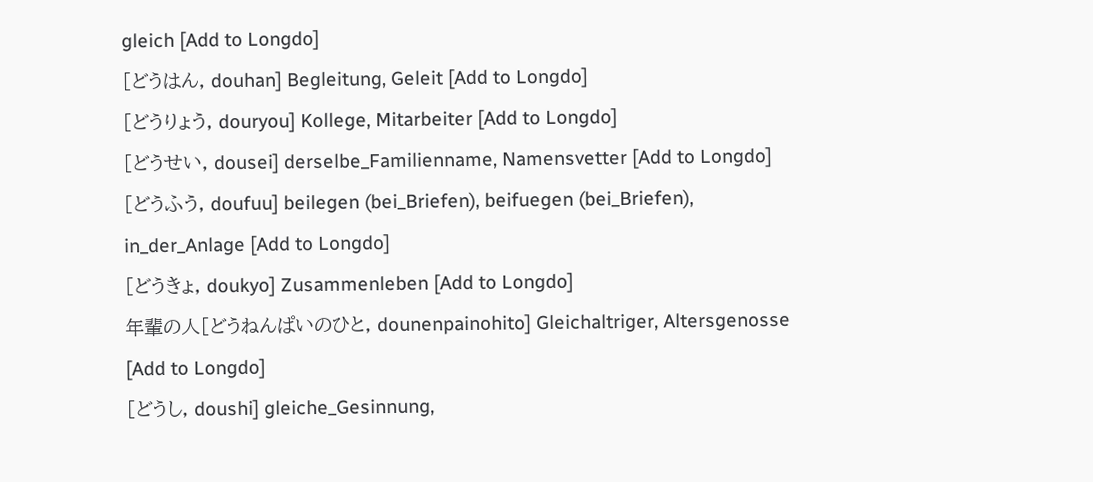gleich [Add to Longdo]
[どうはん, douhan] Begleitung, Geleit [Add to Longdo]
[どうりょう, douryou] Kollege, Mitarbeiter [Add to Longdo]
[どうせい, dousei] derselbe_Familienname, Namensvetter [Add to Longdo]
[どうふう, doufuu] beilegen (bei_Briefen), beifuegen (bei_Briefen), in_der_Anlage [Add to Longdo]
[どうきょ, doukyo] Zusammenleben [Add to Longdo]
年輩の人[どうねんぱいのひと, dounenpainohito] Gleichaltriger, Altersgenosse [Add to Longdo]
[どうし, doushi] gleiche_Gesinnung,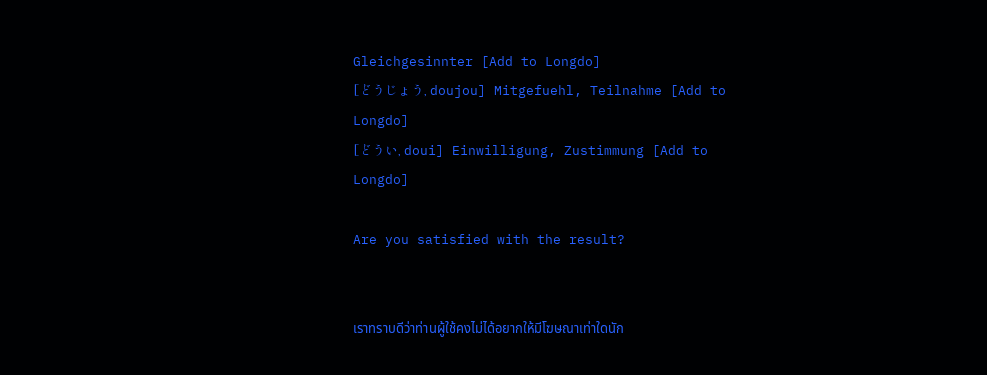Gleichgesinnter [Add to Longdo]
[どうじょう, doujou] Mitgefuehl, Teilnahme [Add to Longdo]
[どうい, doui] Einwilligung, Zustimmung [Add to Longdo]

Are you satisfied with the result?


เราทราบดีว่าท่านผู้ใช้คงไม่ได้อยากให้มีโฆษณาเท่าใดนัก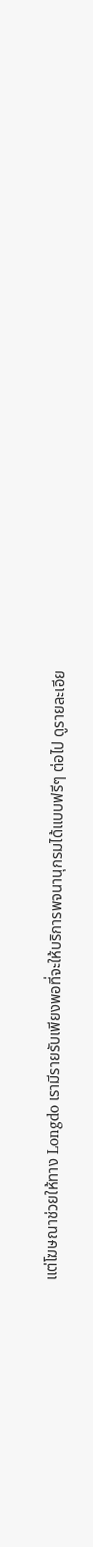แต่โฆษณาช่วยให้ทาง Longdo เรามีรายรับเพียงพอที่จะให้บริการพจนานุกรมได้แบบฟรีๆ ต่อไป ดูรายละเอีย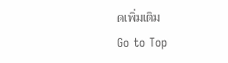ดเพิ่มเติม
Go to Top